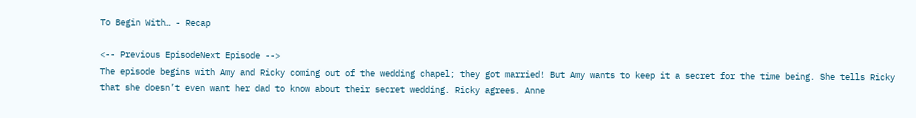To Begin With… - Recap

<-- Previous EpisodeNext Episode -->
The episode begins with Amy and Ricky coming out of the wedding chapel; they got married! But Amy wants to keep it a secret for the time being. She tells Ricky that she doesn’t even want her dad to know about their secret wedding. Ricky agrees. Anne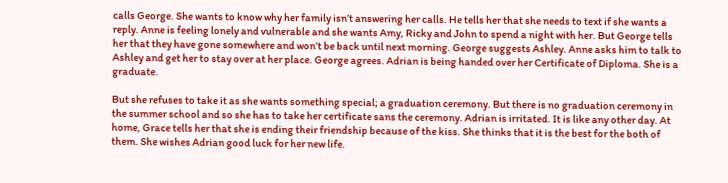calls George. She wants to know why her family isn’t answering her calls. He tells her that she needs to text if she wants a reply. Anne is feeling lonely and vulnerable and she wants Amy, Ricky and John to spend a night with her. But George tells her that they have gone somewhere and won’t be back until next morning. George suggests Ashley. Anne asks him to talk to Ashley and get her to stay over at her place. George agrees. Adrian is being handed over her Certificate of Diploma. She is a graduate.

But she refuses to take it as she wants something special; a graduation ceremony. But there is no graduation ceremony in the summer school and so she has to take her certificate sans the ceremony. Adrian is irritated. It is like any other day. At home, Grace tells her that she is ending their friendship because of the kiss. She thinks that it is the best for the both of them. She wishes Adrian good luck for her new life.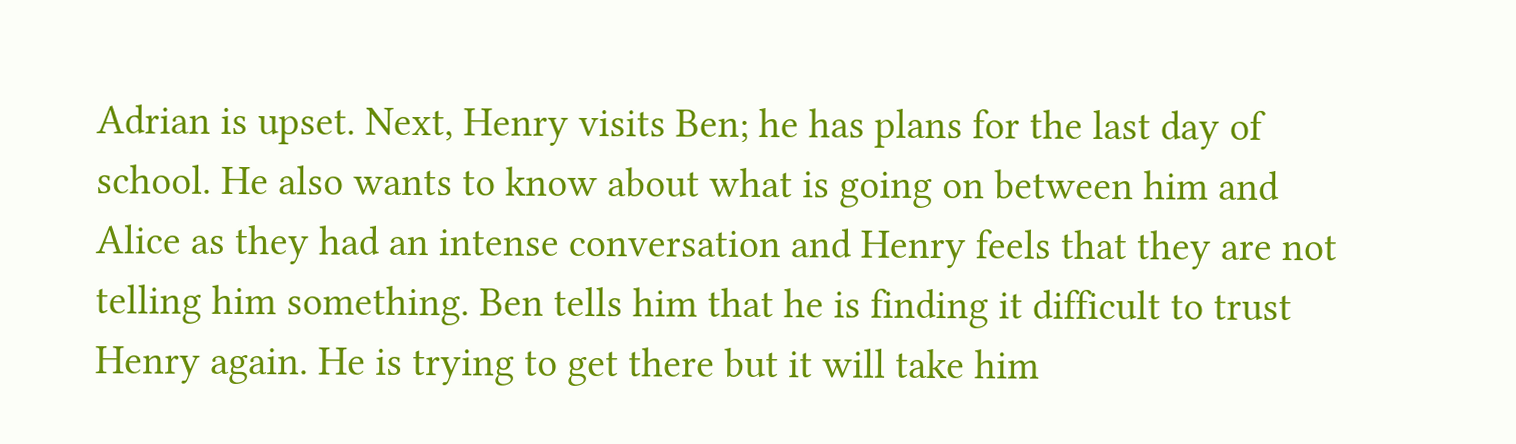Adrian is upset. Next, Henry visits Ben; he has plans for the last day of school. He also wants to know about what is going on between him and Alice as they had an intense conversation and Henry feels that they are not telling him something. Ben tells him that he is finding it difficult to trust Henry again. He is trying to get there but it will take him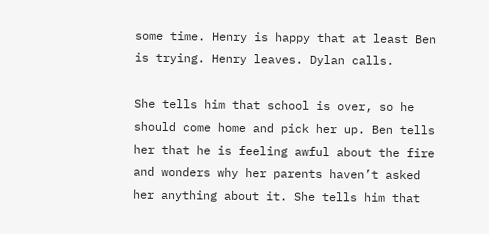some time. Henry is happy that at least Ben is trying. Henry leaves. Dylan calls.

She tells him that school is over, so he should come home and pick her up. Ben tells her that he is feeling awful about the fire and wonders why her parents haven’t asked her anything about it. She tells him that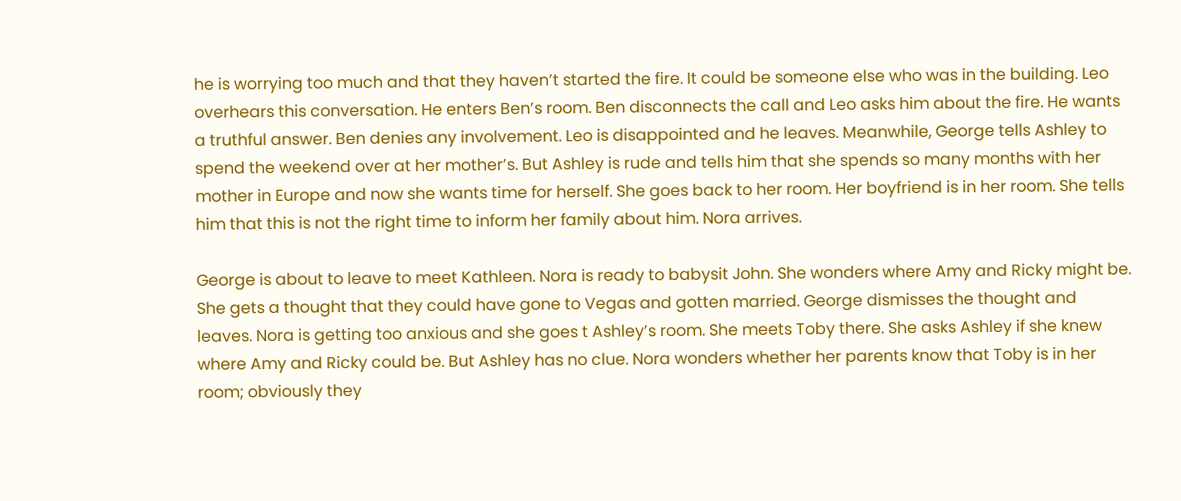he is worrying too much and that they haven’t started the fire. It could be someone else who was in the building. Leo overhears this conversation. He enters Ben’s room. Ben disconnects the call and Leo asks him about the fire. He wants a truthful answer. Ben denies any involvement. Leo is disappointed and he leaves. Meanwhile, George tells Ashley to spend the weekend over at her mother’s. But Ashley is rude and tells him that she spends so many months with her mother in Europe and now she wants time for herself. She goes back to her room. Her boyfriend is in her room. She tells him that this is not the right time to inform her family about him. Nora arrives.

George is about to leave to meet Kathleen. Nora is ready to babysit John. She wonders where Amy and Ricky might be. She gets a thought that they could have gone to Vegas and gotten married. George dismisses the thought and leaves. Nora is getting too anxious and she goes t Ashley’s room. She meets Toby there. She asks Ashley if she knew where Amy and Ricky could be. But Ashley has no clue. Nora wonders whether her parents know that Toby is in her room; obviously they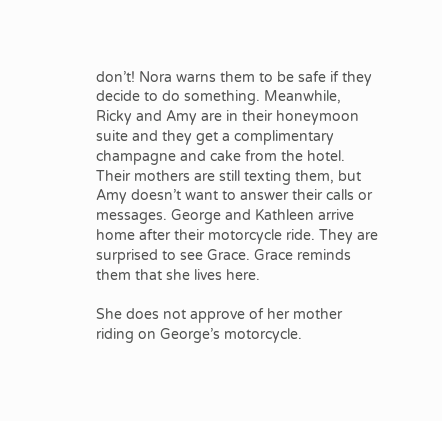don’t! Nora warns them to be safe if they decide to do something. Meanwhile, Ricky and Amy are in their honeymoon suite and they get a complimentary champagne and cake from the hotel. Their mothers are still texting them, but Amy doesn’t want to answer their calls or messages. George and Kathleen arrive home after their motorcycle ride. They are surprised to see Grace. Grace reminds them that she lives here.

She does not approve of her mother riding on George’s motorcycle.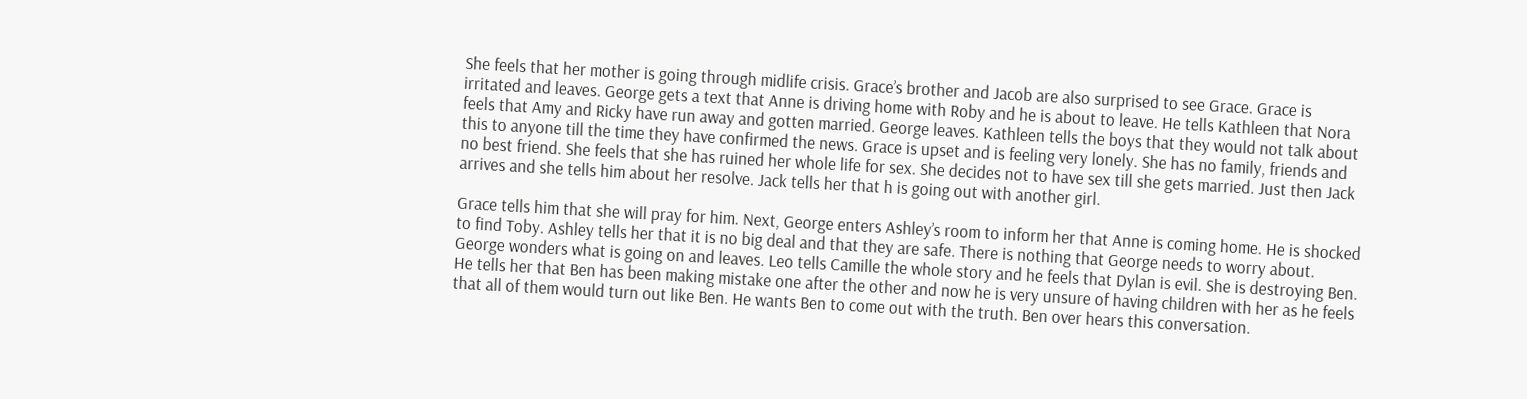She feels that her mother is going through midlife crisis. Grace’s brother and Jacob are also surprised to see Grace. Grace is irritated and leaves. George gets a text that Anne is driving home with Roby and he is about to leave. He tells Kathleen that Nora feels that Amy and Ricky have run away and gotten married. George leaves. Kathleen tells the boys that they would not talk about this to anyone till the time they have confirmed the news. Grace is upset and is feeling very lonely. She has no family, friends and no best friend. She feels that she has ruined her whole life for sex. She decides not to have sex till she gets married. Just then Jack arrives and she tells him about her resolve. Jack tells her that h is going out with another girl.

Grace tells him that she will pray for him. Next, George enters Ashley’s room to inform her that Anne is coming home. He is shocked to find Toby. Ashley tells her that it is no big deal and that they are safe. There is nothing that George needs to worry about. George wonders what is going on and leaves. Leo tells Camille the whole story and he feels that Dylan is evil. She is destroying Ben. He tells her that Ben has been making mistake one after the other and now he is very unsure of having children with her as he feels that all of them would turn out like Ben. He wants Ben to come out with the truth. Ben over hears this conversation.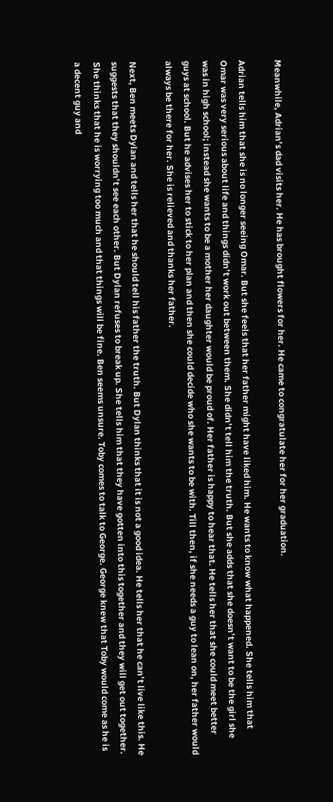Meanwhile, Adrian’s dad visits her. He has brought flowers for her. He came to congratulate her for her graduation.

Adrian tells him that she is no longer seeing Omar. But she feels that her father might have liked him. He wants to know what happened. She tells him that Omar was very serious about life and things didn’t work out between them. She didn’t tell him the truth. But she adds that she doesn’t want to be the girl she was in high school; instead she wants to be a mother her daughter would be proud of. Her father is happy to hear that. He tells her that she could meet better guys at school. But he advises her to stick to her plan and then she could decide who she wants to be with. Till then, if she needs a guy to lean on, her father would always be there for her. She is relieved and thanks her father.

Next, Ben meets Dylan and tells her that he should tell his father the truth. But Dylan thinks that it is not a good idea. He tells her that he can’t live like this. He suggests that they shouldn’t see each other. But Dylan refuses to break up. She tells him that they have gotten into this together and they will get out together. She thinks that he is worrying too much and that things will be fine. Ben seems unsure. Toby comes to talk to George. George knew that Toby would come as he is a decent guy and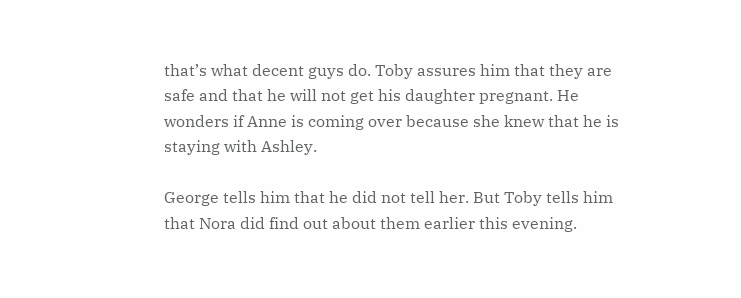that’s what decent guys do. Toby assures him that they are safe and that he will not get his daughter pregnant. He wonders if Anne is coming over because she knew that he is staying with Ashley.

George tells him that he did not tell her. But Toby tells him that Nora did find out about them earlier this evening.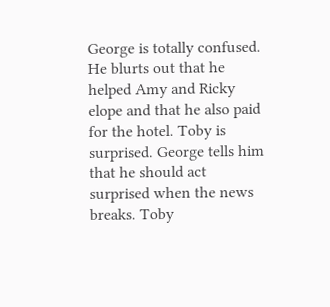George is totally confused. He blurts out that he helped Amy and Ricky elope and that he also paid for the hotel. Toby is surprised. George tells him that he should act surprised when the news breaks. Toby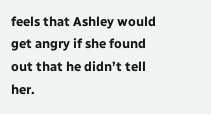feels that Ashley would get angry if she found out that he didn’t tell her.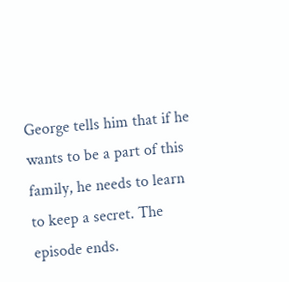George tells him that if he wants to be a part of this family, he needs to learn to keep a secret. The episode ends.